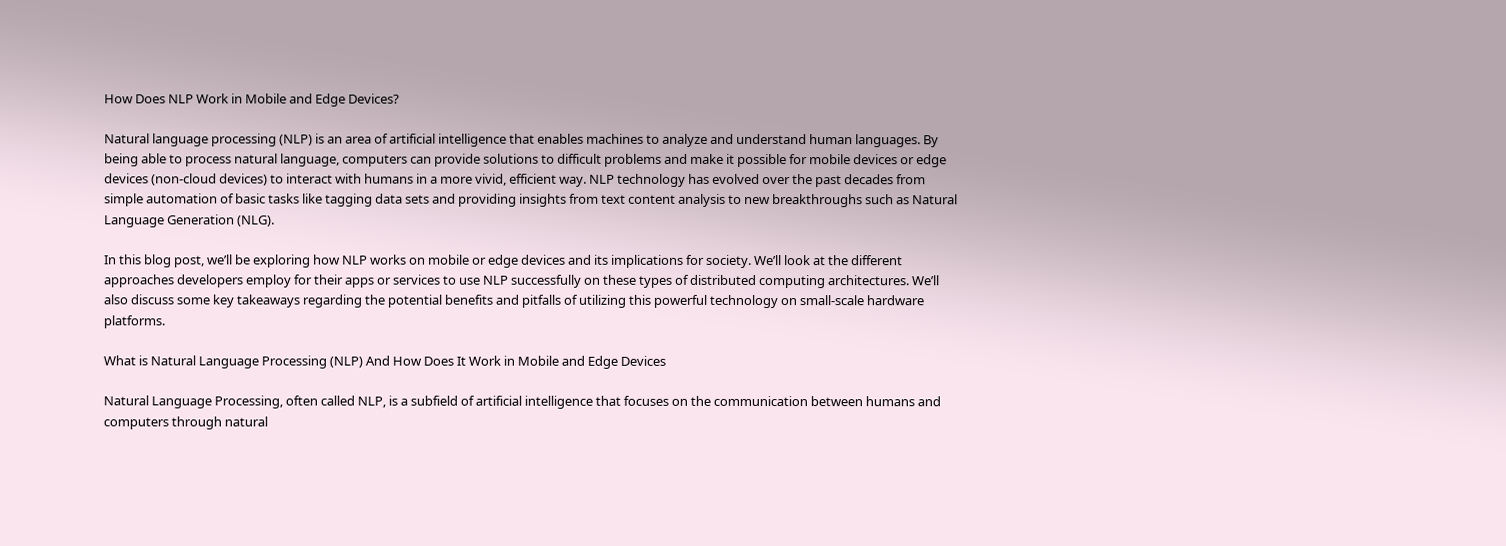How Does NLP Work in Mobile and Edge Devices?

Natural language processing (NLP) is an area of artificial intelligence that enables machines to analyze and understand human languages. By being able to process natural language, computers can provide solutions to difficult problems and make it possible for mobile devices or edge devices (non-cloud devices) to interact with humans in a more vivid, efficient way. NLP technology has evolved over the past decades from simple automation of basic tasks like tagging data sets and providing insights from text content analysis to new breakthroughs such as Natural Language Generation (NLG).

In this blog post, we’ll be exploring how NLP works on mobile or edge devices and its implications for society. We’ll look at the different approaches developers employ for their apps or services to use NLP successfully on these types of distributed computing architectures. We’ll also discuss some key takeaways regarding the potential benefits and pitfalls of utilizing this powerful technology on small-scale hardware platforms.

What is Natural Language Processing (NLP) And How Does It Work in Mobile and Edge Devices

Natural Language Processing, often called NLP, is a subfield of artificial intelligence that focuses on the communication between humans and computers through natural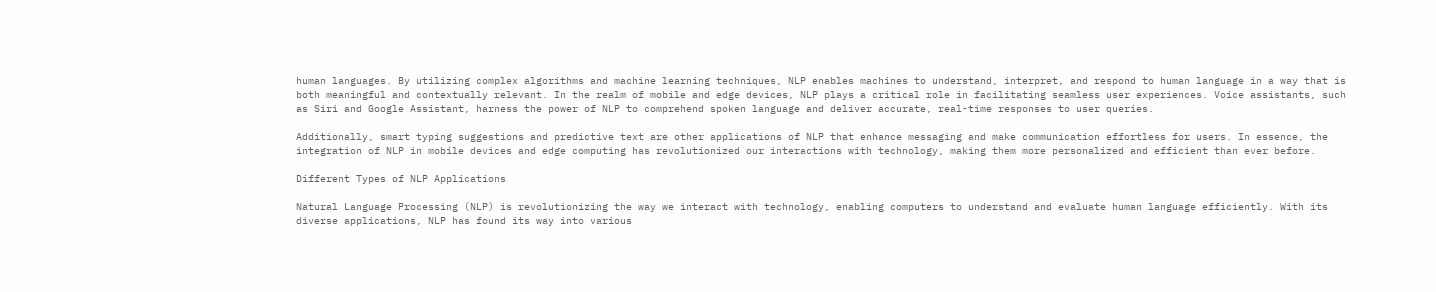human languages. By utilizing complex algorithms and machine learning techniques, NLP enables machines to understand, interpret, and respond to human language in a way that is both meaningful and contextually relevant. In the realm of mobile and edge devices, NLP plays a critical role in facilitating seamless user experiences. Voice assistants, such as Siri and Google Assistant, harness the power of NLP to comprehend spoken language and deliver accurate, real-time responses to user queries.

Additionally, smart typing suggestions and predictive text are other applications of NLP that enhance messaging and make communication effortless for users. In essence, the integration of NLP in mobile devices and edge computing has revolutionized our interactions with technology, making them more personalized and efficient than ever before.

Different Types of NLP Applications

Natural Language Processing (NLP) is revolutionizing the way we interact with technology, enabling computers to understand and evaluate human language efficiently. With its diverse applications, NLP has found its way into various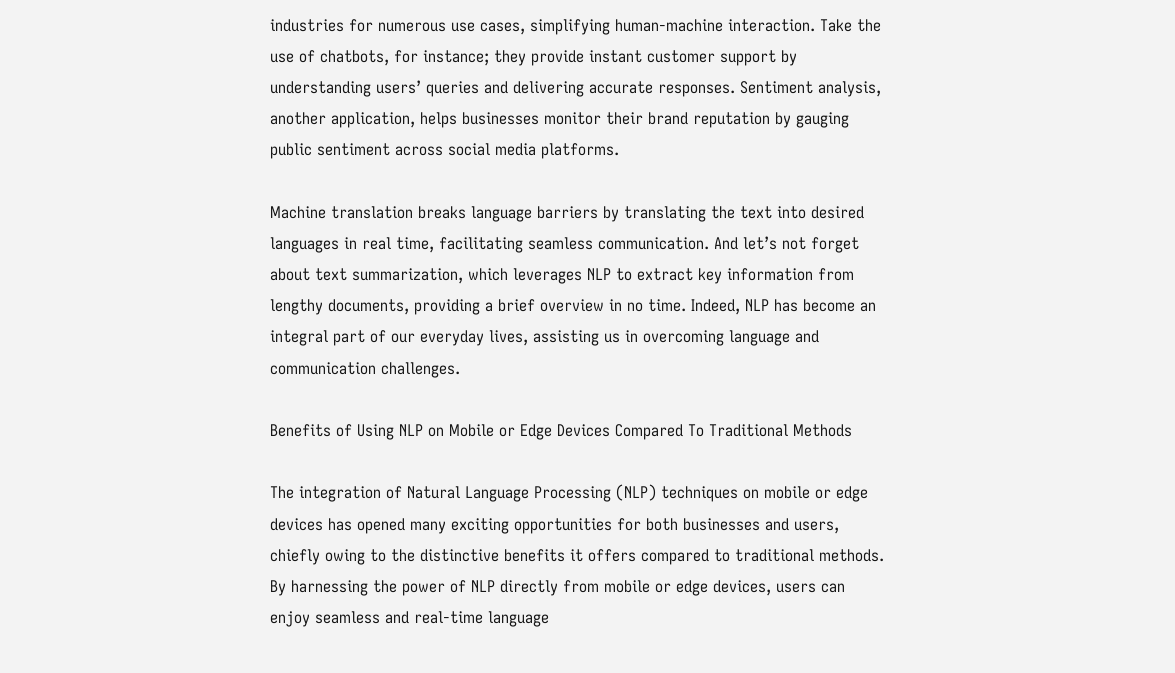industries for numerous use cases, simplifying human-machine interaction. Take the use of chatbots, for instance; they provide instant customer support by understanding users’ queries and delivering accurate responses. Sentiment analysis, another application, helps businesses monitor their brand reputation by gauging public sentiment across social media platforms.

Machine translation breaks language barriers by translating the text into desired languages in real time, facilitating seamless communication. And let’s not forget about text summarization, which leverages NLP to extract key information from lengthy documents, providing a brief overview in no time. Indeed, NLP has become an integral part of our everyday lives, assisting us in overcoming language and communication challenges.

Benefits of Using NLP on Mobile or Edge Devices Compared To Traditional Methods

The integration of Natural Language Processing (NLP) techniques on mobile or edge devices has opened many exciting opportunities for both businesses and users, chiefly owing to the distinctive benefits it offers compared to traditional methods. By harnessing the power of NLP directly from mobile or edge devices, users can enjoy seamless and real-time language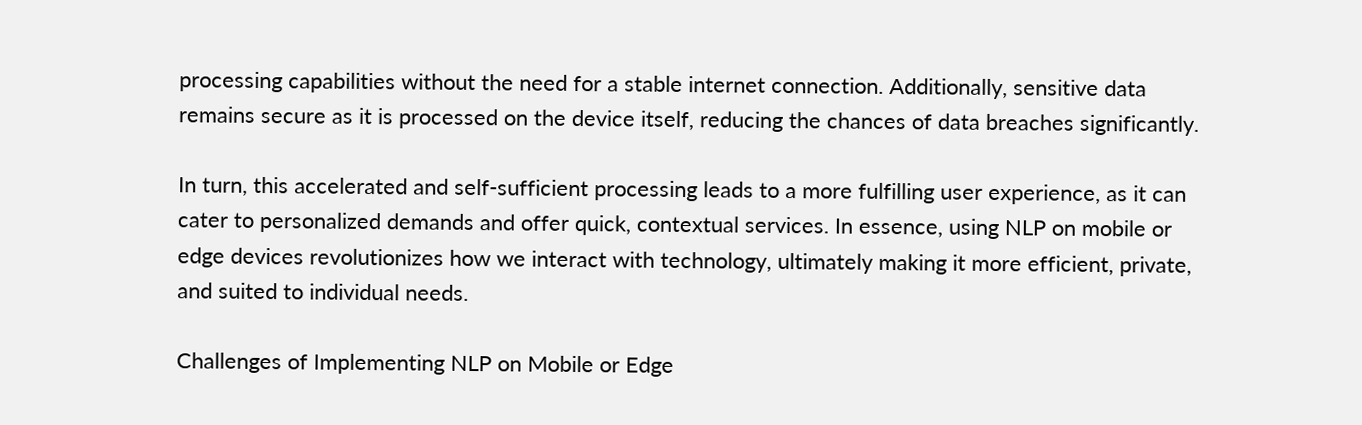processing capabilities without the need for a stable internet connection. Additionally, sensitive data remains secure as it is processed on the device itself, reducing the chances of data breaches significantly.

In turn, this accelerated and self-sufficient processing leads to a more fulfilling user experience, as it can cater to personalized demands and offer quick, contextual services. In essence, using NLP on mobile or edge devices revolutionizes how we interact with technology, ultimately making it more efficient, private, and suited to individual needs.

Challenges of Implementing NLP on Mobile or Edge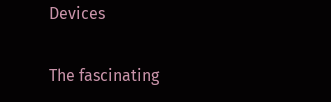Devices

The fascinating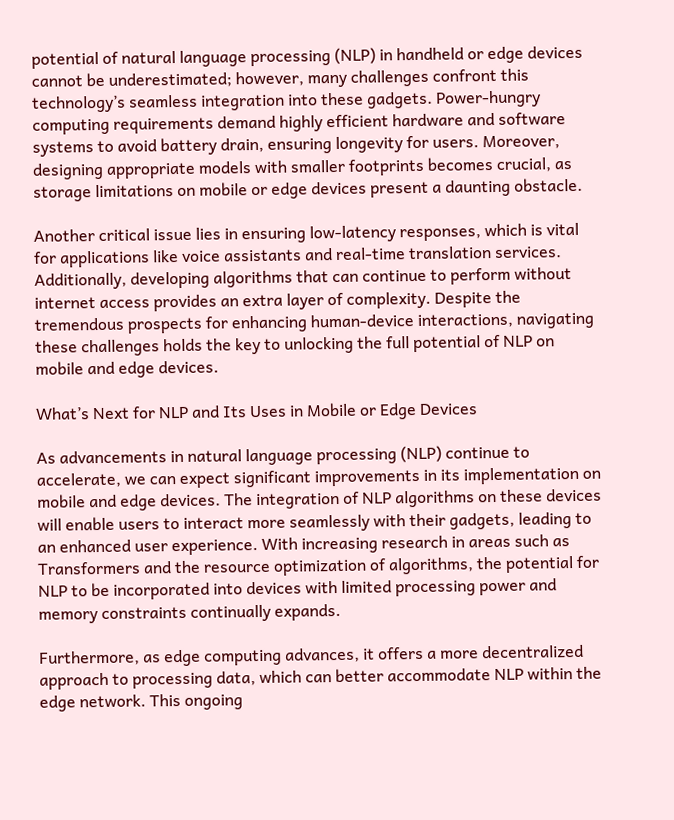potential of natural language processing (NLP) in handheld or edge devices cannot be underestimated; however, many challenges confront this technology’s seamless integration into these gadgets. Power-hungry computing requirements demand highly efficient hardware and software systems to avoid battery drain, ensuring longevity for users. Moreover, designing appropriate models with smaller footprints becomes crucial, as storage limitations on mobile or edge devices present a daunting obstacle.

Another critical issue lies in ensuring low-latency responses, which is vital for applications like voice assistants and real-time translation services. Additionally, developing algorithms that can continue to perform without internet access provides an extra layer of complexity. Despite the tremendous prospects for enhancing human-device interactions, navigating these challenges holds the key to unlocking the full potential of NLP on mobile and edge devices.

What’s Next for NLP and Its Uses in Mobile or Edge Devices

As advancements in natural language processing (NLP) continue to accelerate, we can expect significant improvements in its implementation on mobile and edge devices. The integration of NLP algorithms on these devices will enable users to interact more seamlessly with their gadgets, leading to an enhanced user experience. With increasing research in areas such as Transformers and the resource optimization of algorithms, the potential for NLP to be incorporated into devices with limited processing power and memory constraints continually expands.

Furthermore, as edge computing advances, it offers a more decentralized approach to processing data, which can better accommodate NLP within the edge network. This ongoing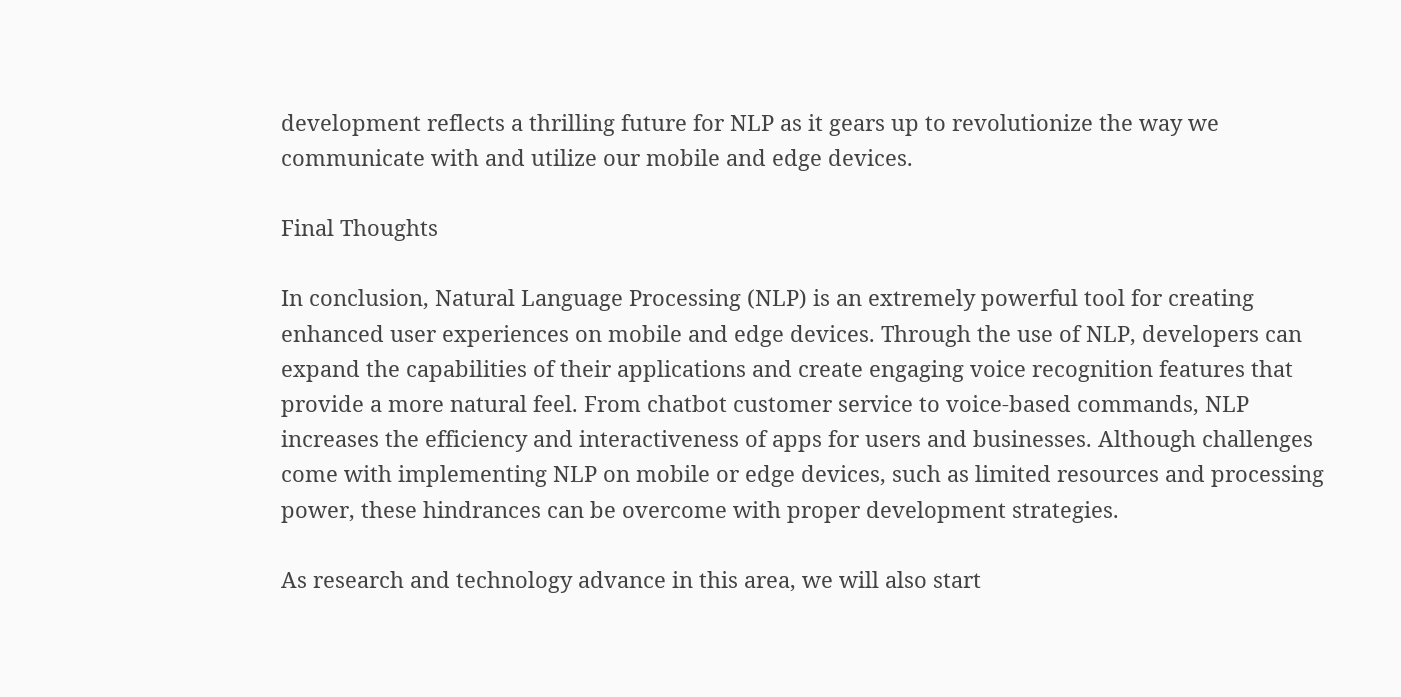development reflects a thrilling future for NLP as it gears up to revolutionize the way we communicate with and utilize our mobile and edge devices.

Final Thoughts

In conclusion, Natural Language Processing (NLP) is an extremely powerful tool for creating enhanced user experiences on mobile and edge devices. Through the use of NLP, developers can expand the capabilities of their applications and create engaging voice recognition features that provide a more natural feel. From chatbot customer service to voice-based commands, NLP increases the efficiency and interactiveness of apps for users and businesses. Although challenges come with implementing NLP on mobile or edge devices, such as limited resources and processing power, these hindrances can be overcome with proper development strategies.

As research and technology advance in this area, we will also start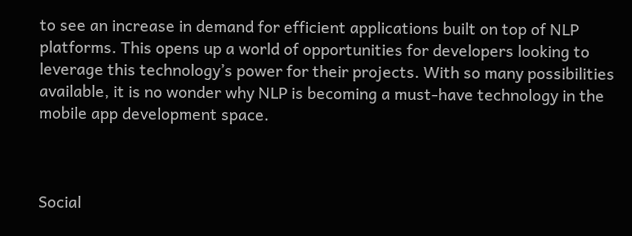to see an increase in demand for efficient applications built on top of NLP platforms. This opens up a world of opportunities for developers looking to leverage this technology’s power for their projects. With so many possibilities available, it is no wonder why NLP is becoming a must-have technology in the mobile app development space.



Social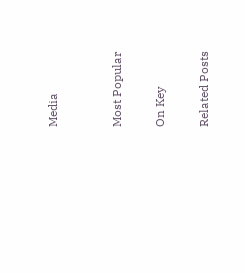Media


Most Popular

On Key

Related Posts